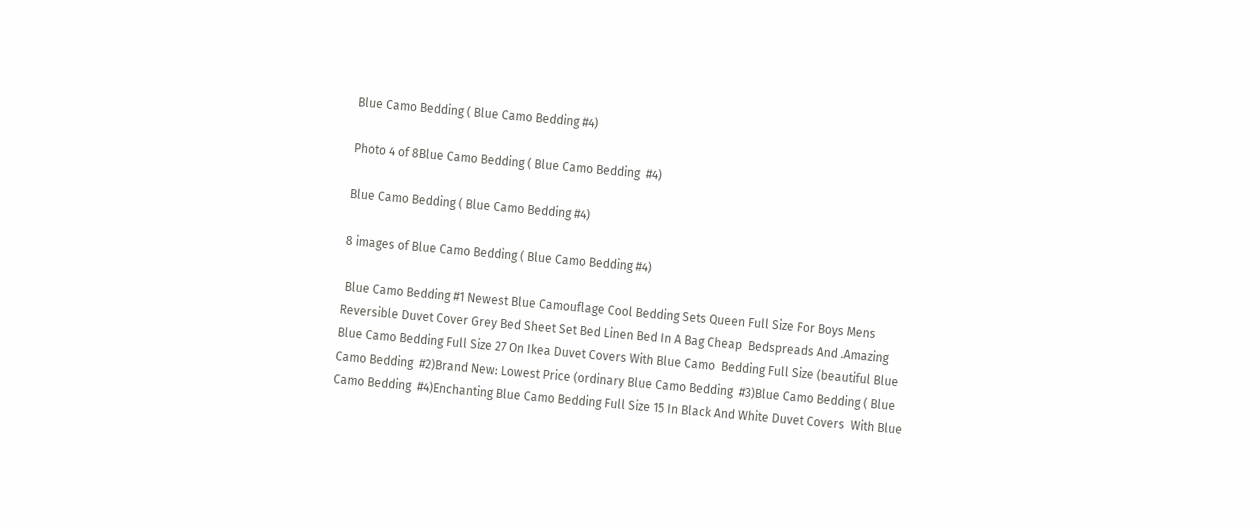Blue Camo Bedding ( Blue Camo Bedding #4)

Photo 4 of 8Blue Camo Bedding ( Blue Camo Bedding  #4)

Blue Camo Bedding ( Blue Camo Bedding #4)

8 images of Blue Camo Bedding ( Blue Camo Bedding #4)

 Blue Camo Bedding #1 Newest Blue Camouflage Cool Bedding Sets Queen Full Size For Boys Mens  Reversible Duvet Cover Grey Bed Sheet Set Bed Linen Bed In A Bag Cheap  Bedspreads And .Amazing Blue Camo Bedding Full Size 27 On Ikea Duvet Covers With Blue Camo  Bedding Full Size (beautiful Blue Camo Bedding  #2)Brand New: Lowest Price (ordinary Blue Camo Bedding  #3)Blue Camo Bedding ( Blue Camo Bedding  #4)Enchanting Blue Camo Bedding Full Size 15 In Black And White Duvet Covers  With Blue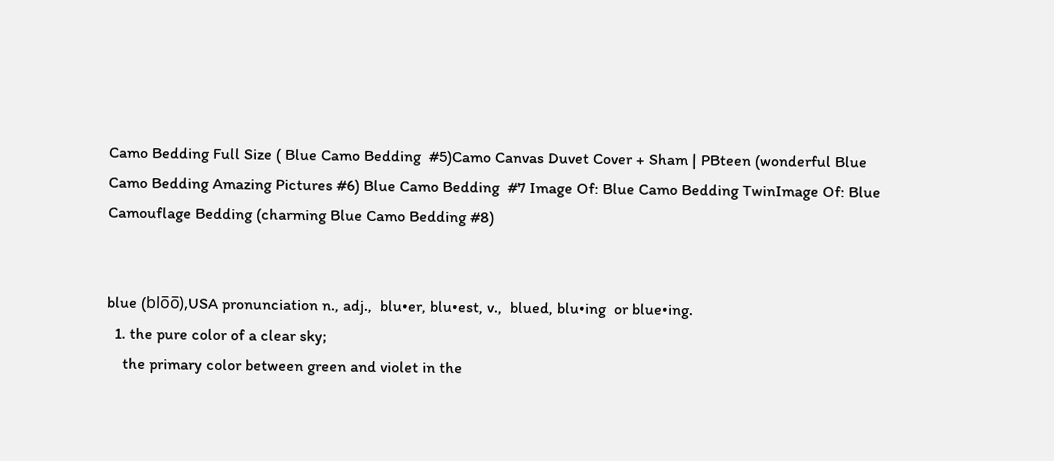Camo Bedding Full Size ( Blue Camo Bedding  #5)Camo Canvas Duvet Cover + Sham | PBteen (wonderful Blue Camo Bedding Amazing Pictures #6) Blue Camo Bedding  #7 Image Of: Blue Camo Bedding TwinImage Of: Blue Camouflage Bedding (charming Blue Camo Bedding #8)


blue (blo̅o̅),USA pronunciation n., adj.,  blu•er, blu•est, v.,  blued, blu•ing  or blue•ing.
  1. the pure color of a clear sky;
    the primary color between green and violet in the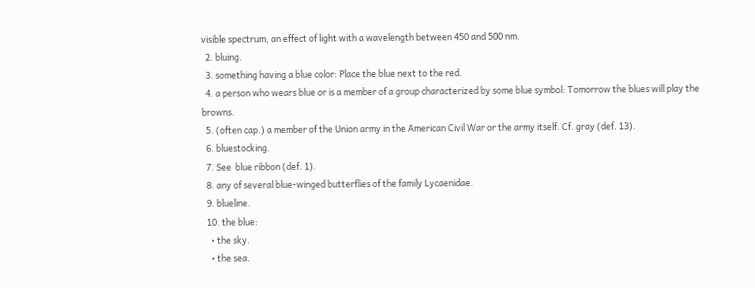visible spectrum, an effect of light with a wavelength between 450 and 500 nm.
  2. bluing.
  3. something having a blue color: Place the blue next to the red.
  4. a person who wears blue or is a member of a group characterized by some blue symbol: Tomorrow the blues will play the browns.
  5. (often cap.) a member of the Union army in the American Civil War or the army itself. Cf. gray (def. 13).
  6. bluestocking.
  7. See  blue ribbon (def. 1).
  8. any of several blue-winged butterflies of the family Lycaenidae.
  9. blueline.
  10. the blue:
    • the sky.
    • the sea.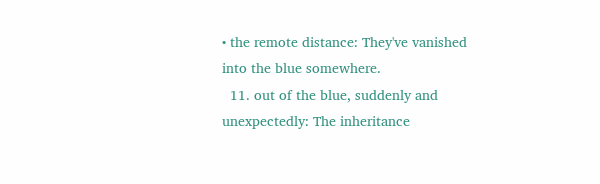• the remote distance: They've vanished into the blue somewhere.
  11. out of the blue, suddenly and unexpectedly: The inheritance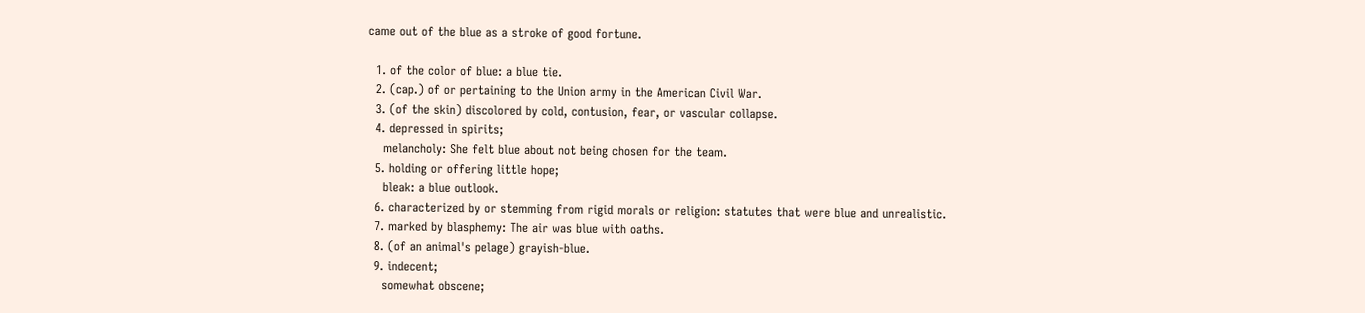came out of the blue as a stroke of good fortune.

  1. of the color of blue: a blue tie.
  2. (cap.) of or pertaining to the Union army in the American Civil War.
  3. (of the skin) discolored by cold, contusion, fear, or vascular collapse.
  4. depressed in spirits;
    melancholy: She felt blue about not being chosen for the team.
  5. holding or offering little hope;
    bleak: a blue outlook.
  6. characterized by or stemming from rigid morals or religion: statutes that were blue and unrealistic.
  7. marked by blasphemy: The air was blue with oaths.
  8. (of an animal's pelage) grayish-blue.
  9. indecent;
    somewhat obscene;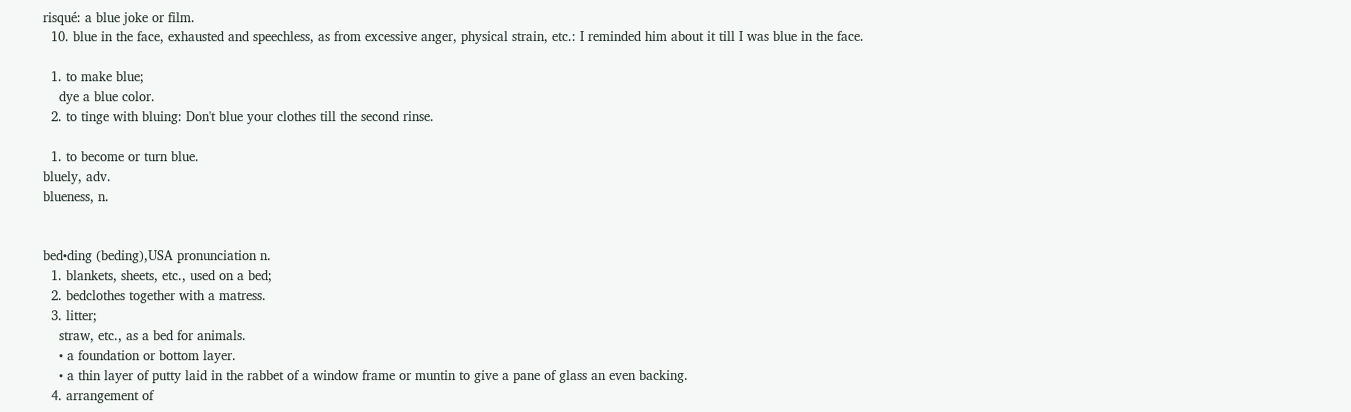risqué: a blue joke or film.
  10. blue in the face, exhausted and speechless, as from excessive anger, physical strain, etc.: I reminded him about it till I was blue in the face.

  1. to make blue;
    dye a blue color.
  2. to tinge with bluing: Don't blue your clothes till the second rinse.

  1. to become or turn blue.
bluely, adv.
blueness, n.


bed•ding (beding),USA pronunciation n.
  1. blankets, sheets, etc., used on a bed;
  2. bedclothes together with a matress.
  3. litter;
    straw, etc., as a bed for animals.
    • a foundation or bottom layer.
    • a thin layer of putty laid in the rabbet of a window frame or muntin to give a pane of glass an even backing.
  4. arrangement of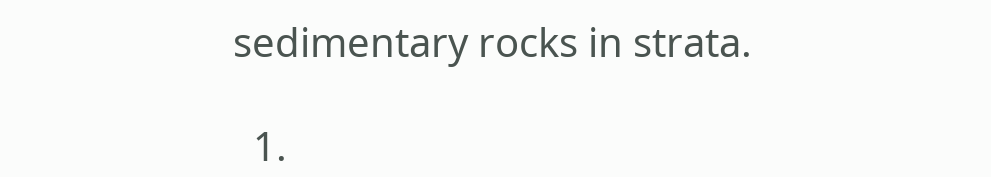sedimentary rocks in strata.

  1.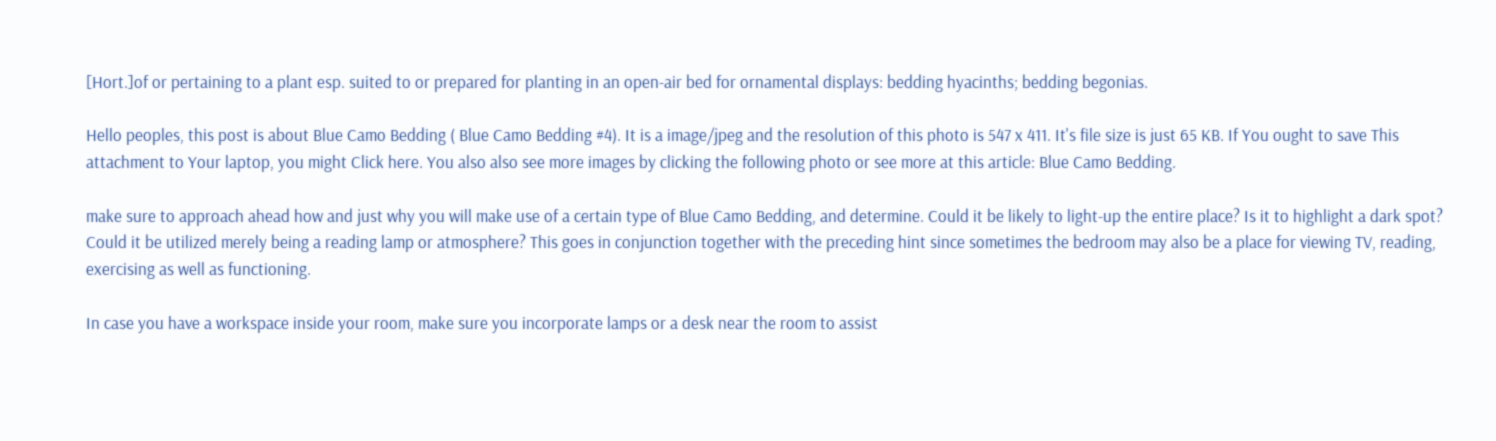[Hort.]of or pertaining to a plant esp. suited to or prepared for planting in an open-air bed for ornamental displays: bedding hyacinths; bedding begonias.

Hello peoples, this post is about Blue Camo Bedding ( Blue Camo Bedding #4). It is a image/jpeg and the resolution of this photo is 547 x 411. It's file size is just 65 KB. If You ought to save This attachment to Your laptop, you might Click here. You also also see more images by clicking the following photo or see more at this article: Blue Camo Bedding.

make sure to approach ahead how and just why you will make use of a certain type of Blue Camo Bedding, and determine. Could it be likely to light-up the entire place? Is it to highlight a dark spot? Could it be utilized merely being a reading lamp or atmosphere? This goes in conjunction together with the preceding hint since sometimes the bedroom may also be a place for viewing TV, reading, exercising as well as functioning.

In case you have a workspace inside your room, make sure you incorporate lamps or a desk near the room to assist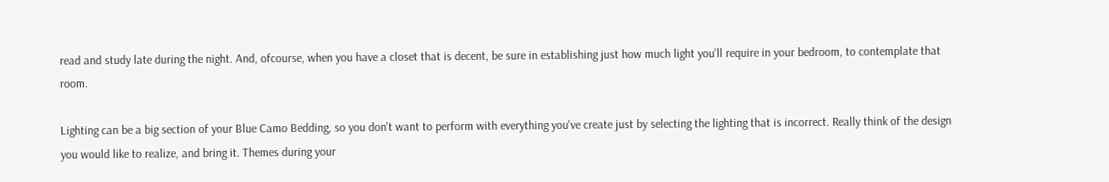read and study late during the night. And, ofcourse, when you have a closet that is decent, be sure in establishing just how much light you'll require in your bedroom, to contemplate that room.

Lighting can be a big section of your Blue Camo Bedding, so you don't want to perform with everything you've create just by selecting the lighting that is incorrect. Really think of the design you would like to realize, and bring it. Themes during your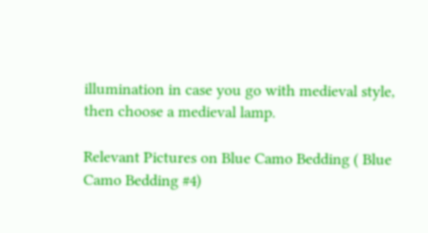illumination in case you go with medieval style, then choose a medieval lamp.

Relevant Pictures on Blue Camo Bedding ( Blue Camo Bedding #4)